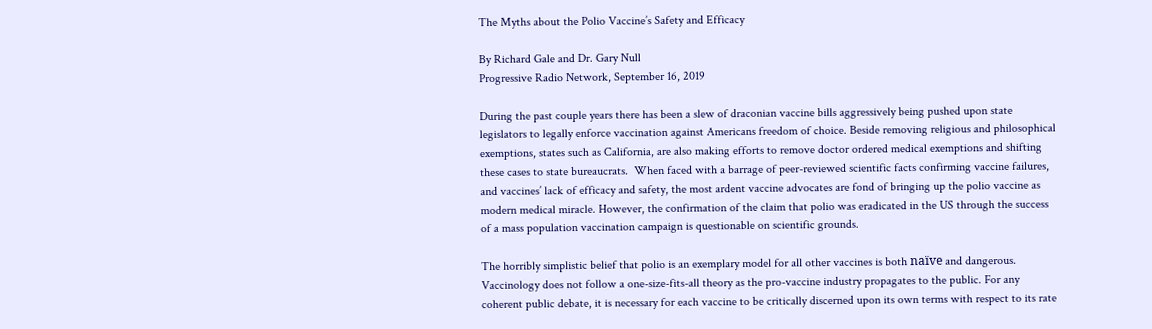The Myths about the Polio Vaccine’s Safety and Efficacy

By Richard Gale and Dr. Gary Null
Progressive Radio Network, September 16, 2019

During the past couple years there has been a slew of draconian vaccine bills aggressively being pushed upon state legislators to legally enforce vaccination against Americans freedom of choice. Beside removing religious and philosophical exemptions, states such as California, are also making efforts to remove doctor ordered medical exemptions and shifting these cases to state bureaucrats.  When faced with a barrage of peer-reviewed scientific facts confirming vaccine failures, and vaccines’ lack of efficacy and safety, the most ardent vaccine advocates are fond of bringing up the polio vaccine as modern medical miracle. However, the confirmation of the claim that polio was eradicated in the US through the success of a mass population vaccination campaign is questionable on scientific grounds.

The horribly simplistic belief that polio is an exemplary model for all other vaccines is both naïve and dangerous.  Vaccinology does not follow a one-size-fits-all theory as the pro-vaccine industry propagates to the public. For any coherent public debate, it is necessary for each vaccine to be critically discerned upon its own terms with respect to its rate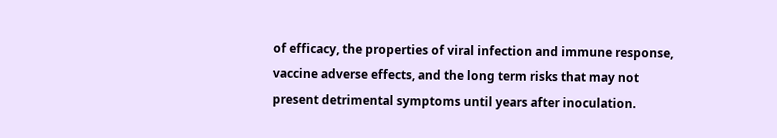of efficacy, the properties of viral infection and immune response, vaccine adverse effects, and the long term risks that may not present detrimental symptoms until years after inoculation.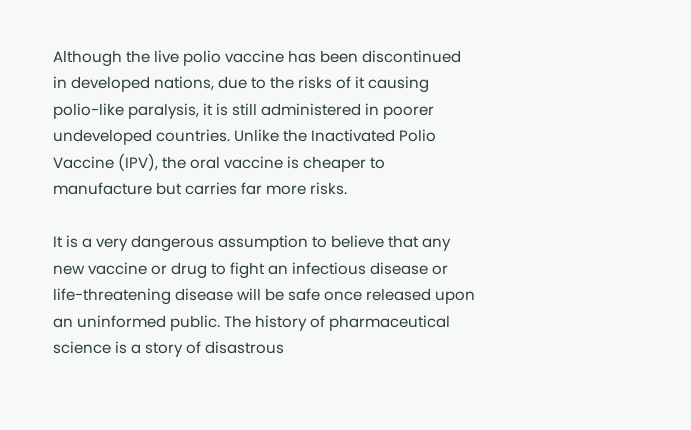Although the live polio vaccine has been discontinued in developed nations, due to the risks of it causing polio-like paralysis, it is still administered in poorer undeveloped countries. Unlike the Inactivated Polio Vaccine (IPV), the oral vaccine is cheaper to manufacture but carries far more risks.

It is a very dangerous assumption to believe that any new vaccine or drug to fight an infectious disease or life-threatening disease will be safe once released upon an uninformed public. The history of pharmaceutical science is a story of disastrous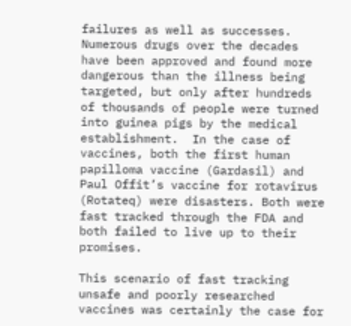failures as well as successes. Numerous drugs over the decades have been approved and found more dangerous than the illness being targeted, but only after hundreds of thousands of people were turned into guinea pigs by the medical establishment.  In the case of vaccines, both the first human papilloma vaccine (Gardasil) and Paul Offit’s vaccine for rotavirus (Rotateq) were disasters. Both were fast tracked through the FDA and both failed to live up to their promises.

This scenario of fast tracking unsafe and poorly researched vaccines was certainly the case for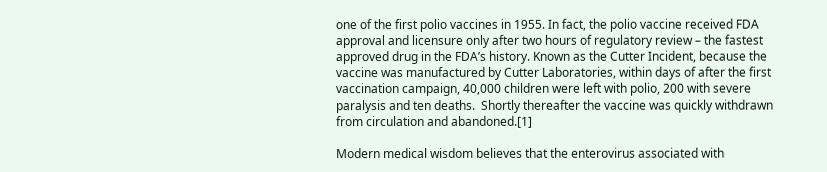one of the first polio vaccines in 1955. In fact, the polio vaccine received FDA approval and licensure only after two hours of regulatory review – the fastest approved drug in the FDA’s history. Known as the Cutter Incident, because the vaccine was manufactured by Cutter Laboratories, within days of after the first vaccination campaign, 40,000 children were left with polio, 200 with severe paralysis and ten deaths.  Shortly thereafter the vaccine was quickly withdrawn from circulation and abandoned.[1]

Modern medical wisdom believes that the enterovirus associated with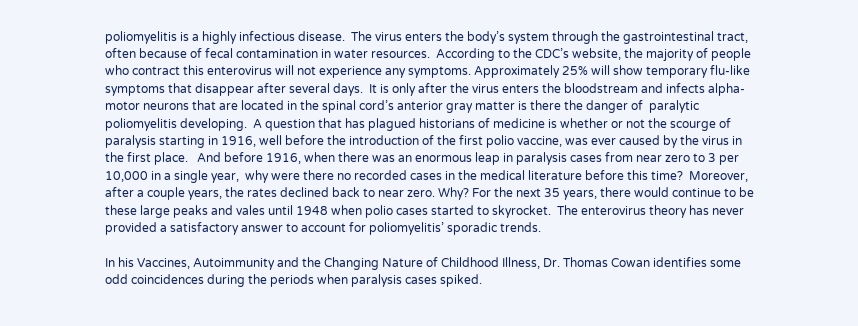poliomyelitis is a highly infectious disease.  The virus enters the body’s system through the gastrointestinal tract, often because of fecal contamination in water resources.  According to the CDC’s website, the majority of people who contract this enterovirus will not experience any symptoms. Approximately 25% will show temporary flu-like symptoms that disappear after several days.  It is only after the virus enters the bloodstream and infects alpha-motor neurons that are located in the spinal cord’s anterior gray matter is there the danger of  paralytic poliomyelitis developing.  A question that has plagued historians of medicine is whether or not the scourge of paralysis starting in 1916, well before the introduction of the first polio vaccine, was ever caused by the virus in the first place.   And before 1916, when there was an enormous leap in paralysis cases from near zero to 3 per 10,000 in a single year,  why were there no recorded cases in the medical literature before this time?  Moreover, after a couple years, the rates declined back to near zero. Why? For the next 35 years, there would continue to be these large peaks and vales until 1948 when polio cases started to skyrocket.  The enterovirus theory has never provided a satisfactory answer to account for poliomyelitis’ sporadic trends.

In his Vaccines, Autoimmunity and the Changing Nature of Childhood Illness, Dr. Thomas Cowan identifies some odd coincidences during the periods when paralysis cases spiked.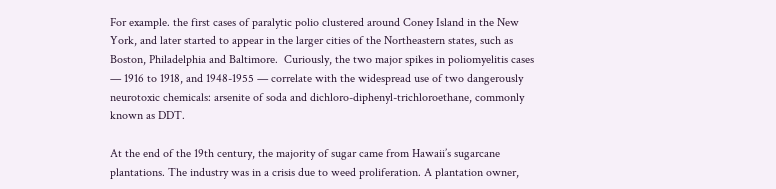For example. the first cases of paralytic polio clustered around Coney Island in the New York, and later started to appear in the larger cities of the Northeastern states, such as Boston, Philadelphia and Baltimore.  Curiously, the two major spikes in poliomyelitis cases — 1916 to 1918, and 1948-1955 — correlate with the widespread use of two dangerously neurotoxic chemicals: arsenite of soda and dichloro-diphenyl-trichloroethane, commonly known as DDT.

At the end of the 19th century, the majority of sugar came from Hawaii’s sugarcane plantations. The industry was in a crisis due to weed proliferation. A plantation owner,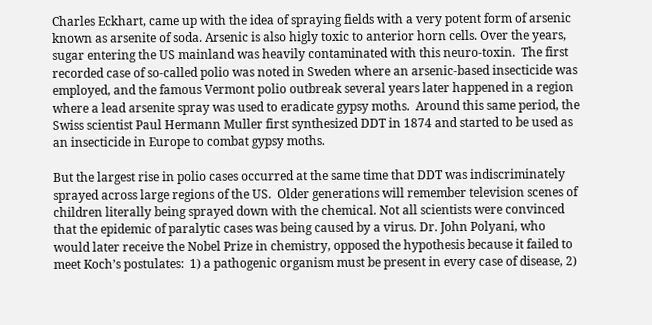Charles Eckhart, came up with the idea of spraying fields with a very potent form of arsenic known as arsenite of soda. Arsenic is also higly toxic to anterior horn cells. Over the years, sugar entering the US mainland was heavily contaminated with this neuro-toxin.  The first recorded case of so-called polio was noted in Sweden where an arsenic-based insecticide was employed, and the famous Vermont polio outbreak several years later happened in a region where a lead arsenite spray was used to eradicate gypsy moths.  Around this same period, the Swiss scientist Paul Hermann Muller first synthesized DDT in 1874 and started to be used as an insecticide in Europe to combat gypsy moths.

But the largest rise in polio cases occurred at the same time that DDT was indiscriminately sprayed across large regions of the US.  Older generations will remember television scenes of children literally being sprayed down with the chemical. Not all scientists were convinced that the epidemic of paralytic cases was being caused by a virus. Dr. John Polyani, who would later receive the Nobel Prize in chemistry, opposed the hypothesis because it failed to meet Koch’s postulates:  1) a pathogenic organism must be present in every case of disease, 2)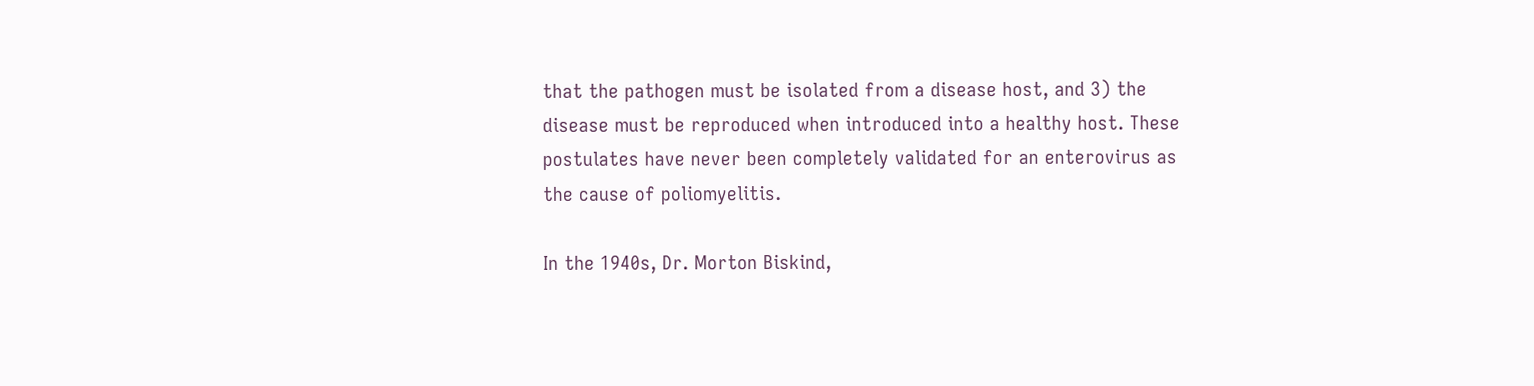that the pathogen must be isolated from a disease host, and 3) the disease must be reproduced when introduced into a healthy host. These postulates have never been completely validated for an enterovirus as the cause of poliomyelitis.

In the 1940s, Dr. Morton Biskind,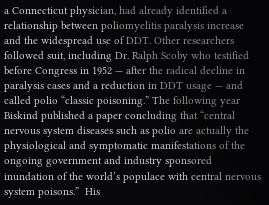a Connecticut physician, had already identified a relationship between poliomyelitis paralysis increase and the widespread use of DDT. Other researchers followed suit, including Dr. Ralph Scoby who testified before Congress in 1952 — after the radical decline in paralysis cases and a reduction in DDT usage — and called polio “classic poisoning.” The following year Biskind published a paper concluding that “central nervous system diseases such as polio are actually the physiological and symptomatic manifestations of the ongoing government and industry sponsored inundation of the world’s populace with central nervous system poisons.”  His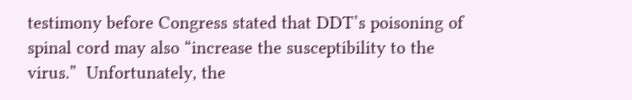testimony before Congress stated that DDT’s poisoning of spinal cord may also “increase the susceptibility to the virus.”  Unfortunately, the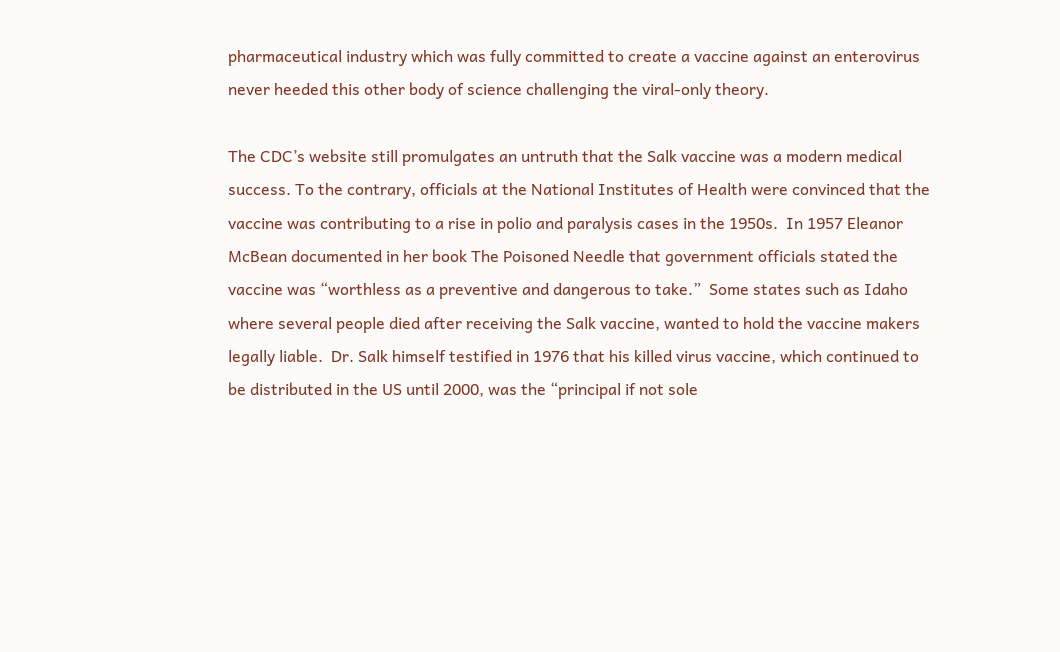pharmaceutical industry which was fully committed to create a vaccine against an enterovirus never heeded this other body of science challenging the viral-only theory.

The CDC’s website still promulgates an untruth that the Salk vaccine was a modern medical success. To the contrary, officials at the National Institutes of Health were convinced that the vaccine was contributing to a rise in polio and paralysis cases in the 1950s.  In 1957 Eleanor McBean documented in her book The Poisoned Needle that government officials stated the vaccine was “worthless as a preventive and dangerous to take.”  Some states such as Idaho where several people died after receiving the Salk vaccine, wanted to hold the vaccine makers legally liable.  Dr. Salk himself testified in 1976 that his killed virus vaccine, which continued to be distributed in the US until 2000, was the “principal if not sole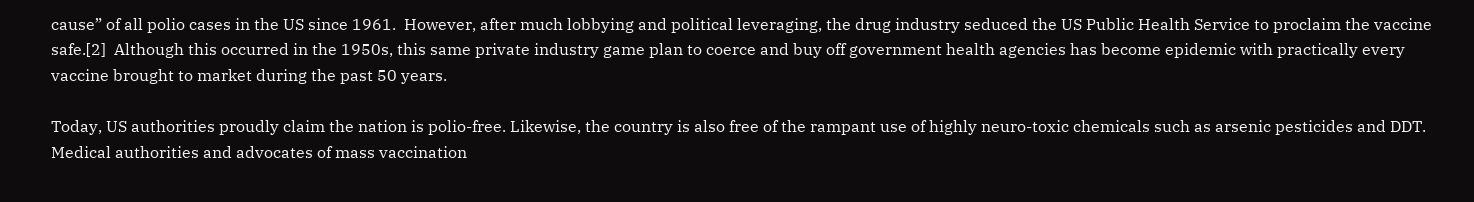cause” of all polio cases in the US since 1961.  However, after much lobbying and political leveraging, the drug industry seduced the US Public Health Service to proclaim the vaccine safe.[2]  Although this occurred in the 1950s, this same private industry game plan to coerce and buy off government health agencies has become epidemic with practically every vaccine brought to market during the past 50 years.

Today, US authorities proudly claim the nation is polio-free. Likewise, the country is also free of the rampant use of highly neuro-toxic chemicals such as arsenic pesticides and DDT.  Medical authorities and advocates of mass vaccination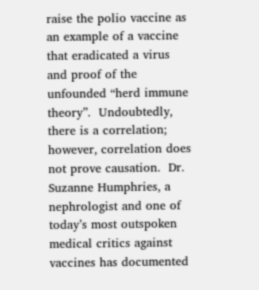raise the polio vaccine as an example of a vaccine that eradicated a virus and proof of the unfounded “herd immune theory”.  Undoubtedly, there is a correlation; however, correlation does not prove causation.  Dr. Suzanne Humphries, a nephrologist and one of today’s most outspoken medical critics against vaccines has documented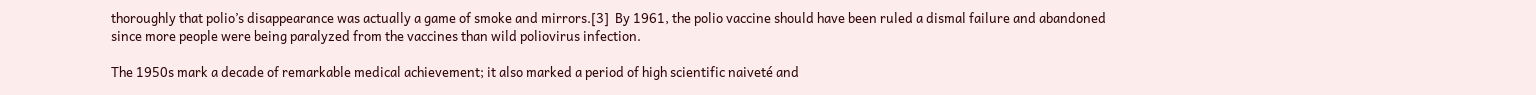thoroughly that polio’s disappearance was actually a game of smoke and mirrors.[3]  By 1961, the polio vaccine should have been ruled a dismal failure and abandoned since more people were being paralyzed from the vaccines than wild poliovirus infection.

The 1950s mark a decade of remarkable medical achievement; it also marked a period of high scientific naiveté and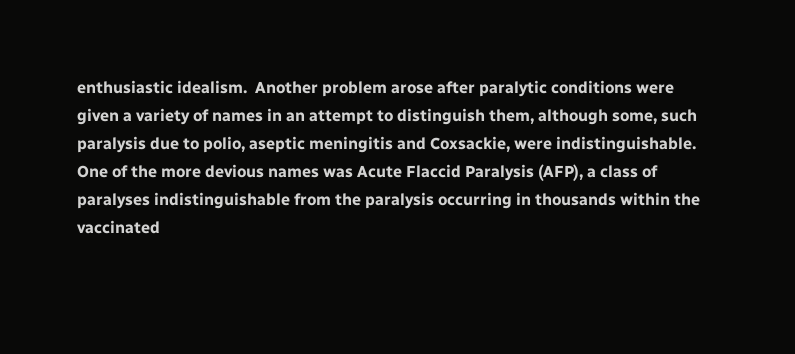enthusiastic idealism.  Another problem arose after paralytic conditions were given a variety of names in an attempt to distinguish them, although some, such paralysis due to polio, aseptic meningitis and Coxsackie, were indistinguishable.  One of the more devious names was Acute Flaccid Paralysis (AFP), a class of paralyses indistinguishable from the paralysis occurring in thousands within the vaccinated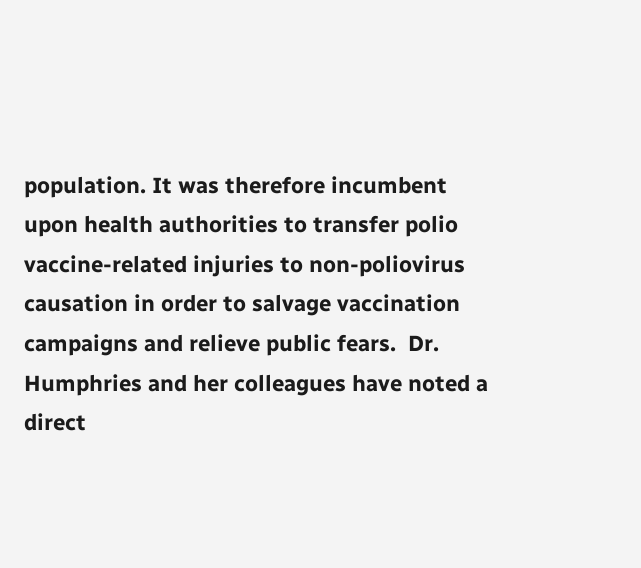population. It was therefore incumbent upon health authorities to transfer polio vaccine-related injuries to non-poliovirus causation in order to salvage vaccination campaigns and relieve public fears.  Dr. Humphries and her colleagues have noted a direct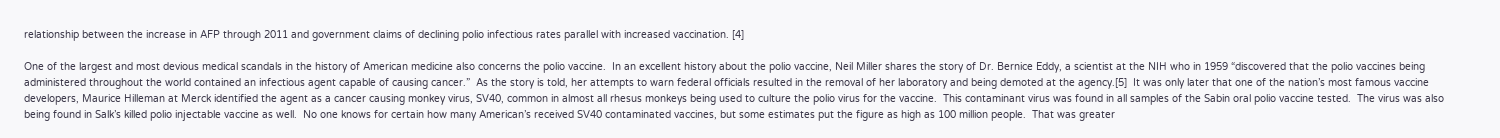relationship between the increase in AFP through 2011 and government claims of declining polio infectious rates parallel with increased vaccination. [4]

One of the largest and most devious medical scandals in the history of American medicine also concerns the polio vaccine.  In an excellent history about the polio vaccine, Neil Miller shares the story of Dr. Bernice Eddy, a scientist at the NIH who in 1959 “discovered that the polio vaccines being administered throughout the world contained an infectious agent capable of causing cancer.”  As the story is told, her attempts to warn federal officials resulted in the removal of her laboratory and being demoted at the agency.[5]  It was only later that one of the nation’s most famous vaccine developers, Maurice Hilleman at Merck identified the agent as a cancer causing monkey virus, SV40, common in almost all rhesus monkeys being used to culture the polio virus for the vaccine.  This contaminant virus was found in all samples of the Sabin oral polio vaccine tested.  The virus was also being found in Salk’s killed polio injectable vaccine as well.  No one knows for certain how many American’s received SV40 contaminated vaccines, but some estimates put the figure as high as 100 million people.  That was greater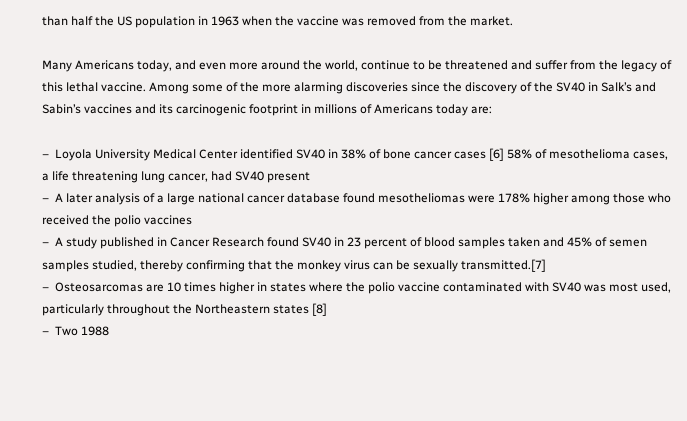than half the US population in 1963 when the vaccine was removed from the market.

Many Americans today, and even more around the world, continue to be threatened and suffer from the legacy of this lethal vaccine. Among some of the more alarming discoveries since the discovery of the SV40 in Salk’s and Sabin’s vaccines and its carcinogenic footprint in millions of Americans today are:

–  Loyola University Medical Center identified SV40 in 38% of bone cancer cases [6] 58% of mesothelioma cases, a life threatening lung cancer, had SV40 present
–  A later analysis of a large national cancer database found mesotheliomas were 178% higher among those who received the polio vaccines
–  A study published in Cancer Research found SV40 in 23 percent of blood samples taken and 45% of semen samples studied, thereby confirming that the monkey virus can be sexually transmitted.[7]
–  Osteosarcomas are 10 times higher in states where the polio vaccine contaminated with SV40 was most used, particularly throughout the Northeastern states [8]
–  Two 1988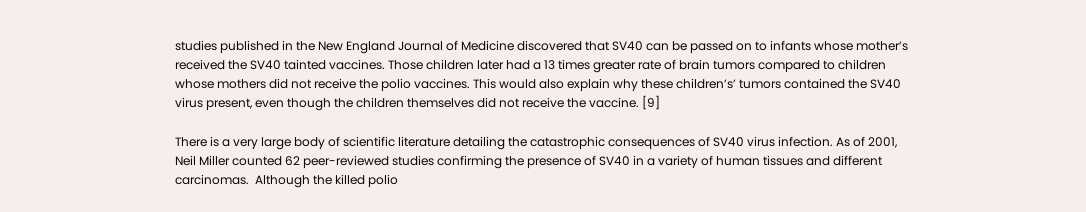studies published in the New England Journal of Medicine discovered that SV40 can be passed on to infants whose mother’s received the SV40 tainted vaccines. Those children later had a 13 times greater rate of brain tumors compared to children whose mothers did not receive the polio vaccines. This would also explain why these children’s’ tumors contained the SV40 virus present, even though the children themselves did not receive the vaccine. [9]

There is a very large body of scientific literature detailing the catastrophic consequences of SV40 virus infection. As of 2001, Neil Miller counted 62 peer-reviewed studies confirming the presence of SV40 in a variety of human tissues and different carcinomas.  Although the killed polio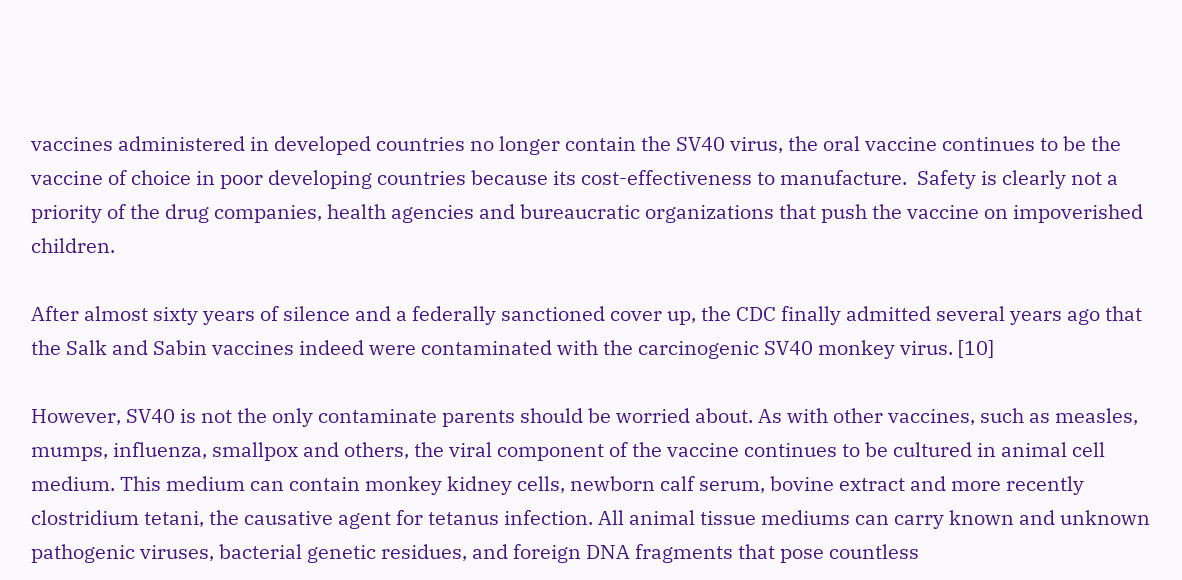vaccines administered in developed countries no longer contain the SV40 virus, the oral vaccine continues to be the vaccine of choice in poor developing countries because its cost-effectiveness to manufacture.  Safety is clearly not a priority of the drug companies, health agencies and bureaucratic organizations that push the vaccine on impoverished children.

After almost sixty years of silence and a federally sanctioned cover up, the CDC finally admitted several years ago that the Salk and Sabin vaccines indeed were contaminated with the carcinogenic SV40 monkey virus. [10]

However, SV40 is not the only contaminate parents should be worried about. As with other vaccines, such as measles, mumps, influenza, smallpox and others, the viral component of the vaccine continues to be cultured in animal cell medium. This medium can contain monkey kidney cells, newborn calf serum, bovine extract and more recently clostridium tetani, the causative agent for tetanus infection. All animal tissue mediums can carry known and unknown pathogenic viruses, bacterial genetic residues, and foreign DNA fragments that pose countless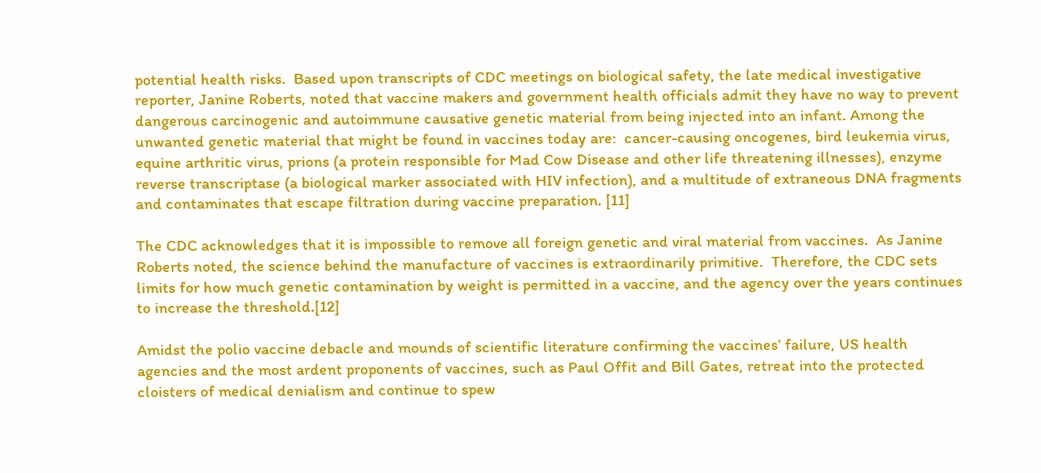potential health risks.  Based upon transcripts of CDC meetings on biological safety, the late medical investigative reporter, Janine Roberts, noted that vaccine makers and government health officials admit they have no way to prevent dangerous carcinogenic and autoimmune causative genetic material from being injected into an infant. Among the unwanted genetic material that might be found in vaccines today are:  cancer-causing oncogenes, bird leukemia virus, equine arthritic virus, prions (a protein responsible for Mad Cow Disease and other life threatening illnesses), enzyme reverse transcriptase (a biological marker associated with HIV infection), and a multitude of extraneous DNA fragments and contaminates that escape filtration during vaccine preparation. [11]

The CDC acknowledges that it is impossible to remove all foreign genetic and viral material from vaccines.  As Janine Roberts noted, the science behind the manufacture of vaccines is extraordinarily primitive.  Therefore, the CDC sets limits for how much genetic contamination by weight is permitted in a vaccine, and the agency over the years continues to increase the threshold.[12]

Amidst the polio vaccine debacle and mounds of scientific literature confirming the vaccines’ failure, US health agencies and the most ardent proponents of vaccines, such as Paul Offit and Bill Gates, retreat into the protected cloisters of medical denialism and continue to spew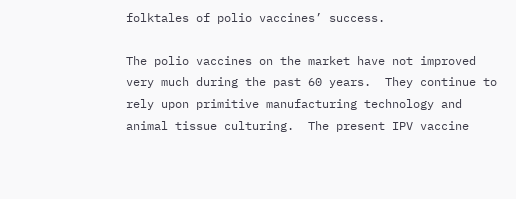folktales of polio vaccines’ success.

The polio vaccines on the market have not improved very much during the past 60 years.  They continue to rely upon primitive manufacturing technology and animal tissue culturing.  The present IPV vaccine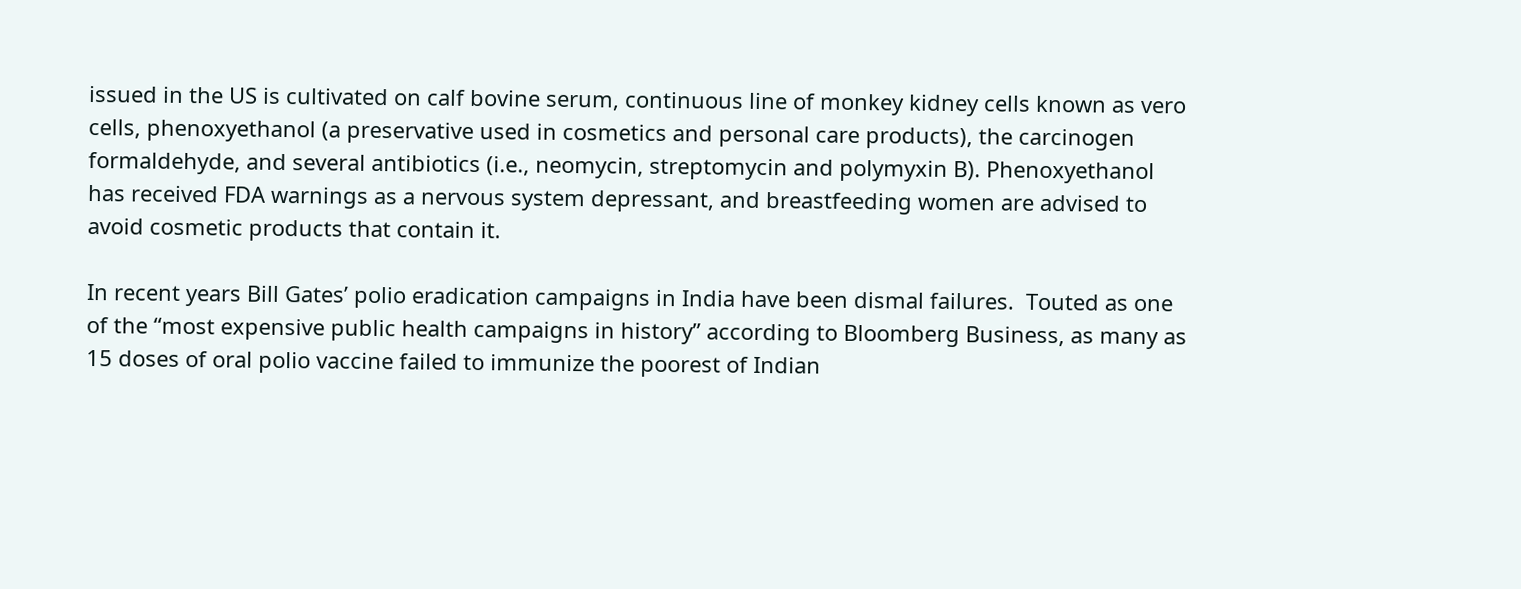issued in the US is cultivated on calf bovine serum, continuous line of monkey kidney cells known as vero cells, phenoxyethanol (a preservative used in cosmetics and personal care products), the carcinogen formaldehyde, and several antibiotics (i.e., neomycin, streptomycin and polymyxin B). Phenoxyethanol has received FDA warnings as a nervous system depressant, and breastfeeding women are advised to avoid cosmetic products that contain it.

In recent years Bill Gates’ polio eradication campaigns in India have been dismal failures.  Touted as one of the “most expensive public health campaigns in history” according to Bloomberg Business, as many as 15 doses of oral polio vaccine failed to immunize the poorest of Indian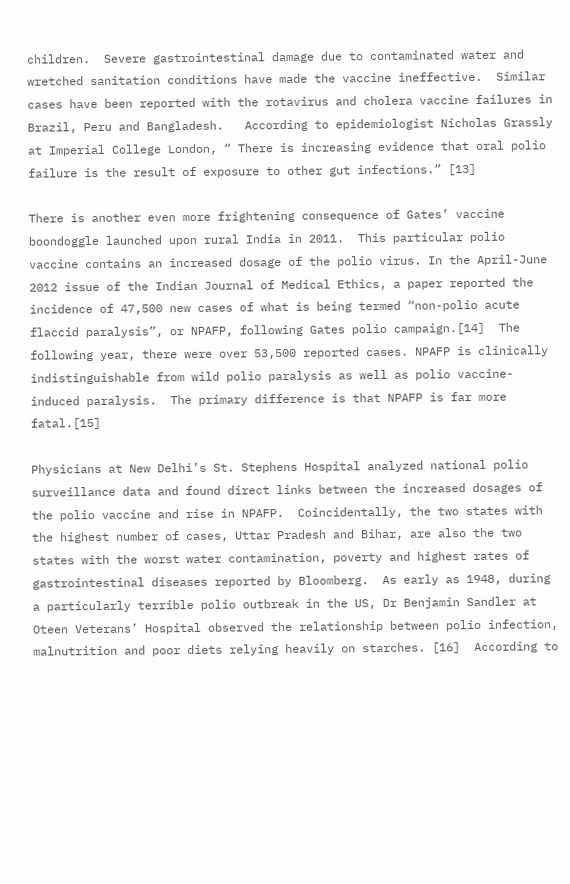children.  Severe gastrointestinal damage due to contaminated water and wretched sanitation conditions have made the vaccine ineffective.  Similar cases have been reported with the rotavirus and cholera vaccine failures in Brazil, Peru and Bangladesh.   According to epidemiologist Nicholas Grassly at Imperial College London, “ There is increasing evidence that oral polio failure is the result of exposure to other gut infections.” [13]

There is another even more frightening consequence of Gates’ vaccine boondoggle launched upon rural India in 2011.  This particular polio vaccine contains an increased dosage of the polio virus. In the April-June 2012 issue of the Indian Journal of Medical Ethics, a paper reported the incidence of 47,500 new cases of what is being termed “non-polio acute flaccid paralysis”, or NPAFP, following Gates polio campaign.[14]  The following year, there were over 53,500 reported cases. NPAFP is clinically indistinguishable from wild polio paralysis as well as polio vaccine-induced paralysis.  The primary difference is that NPAFP is far more fatal.[15]

Physicians at New Delhi’s St. Stephens Hospital analyzed national polio surveillance data and found direct links between the increased dosages of the polio vaccine and rise in NPAFP.  Coincidentally, the two states with the highest number of cases, Uttar Pradesh and Bihar, are also the two states with the worst water contamination, poverty and highest rates of gastrointestinal diseases reported by Bloomberg.  As early as 1948, during a particularly terrible polio outbreak in the US, Dr Benjamin Sandler at Oteen Veterans’ Hospital observed the relationship between polio infection, malnutrition and poor diets relying heavily on starches. [16]  According to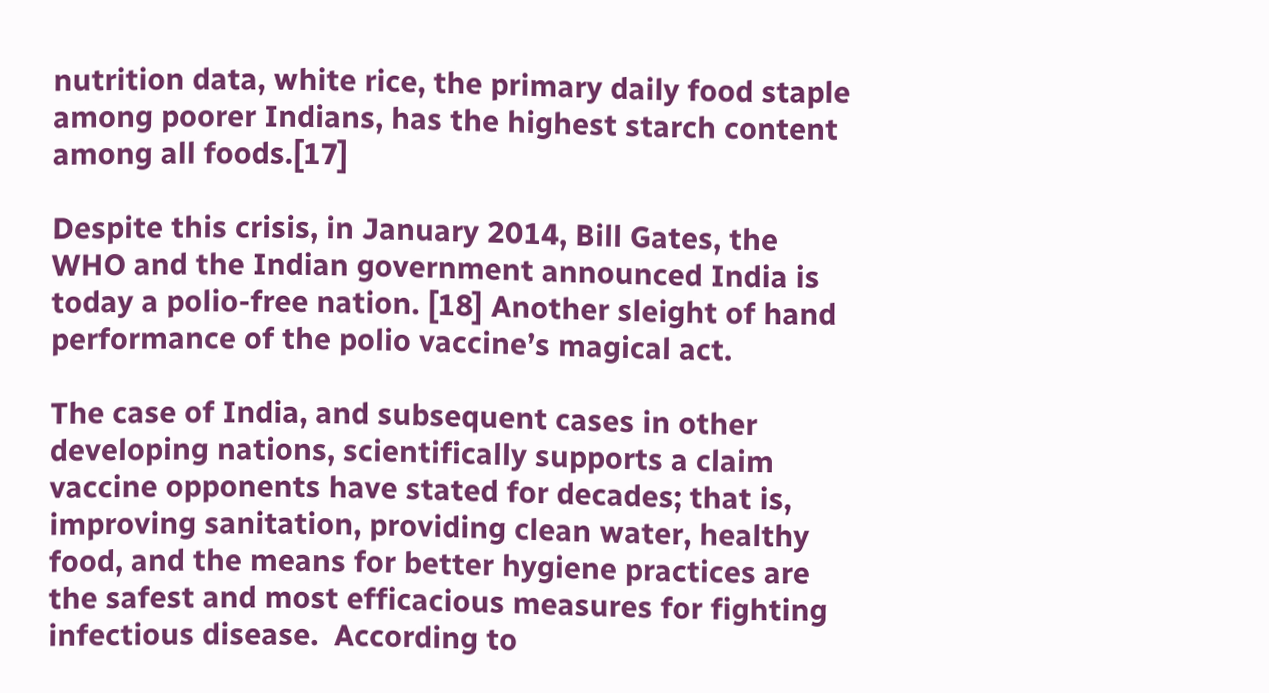nutrition data, white rice, the primary daily food staple among poorer Indians, has the highest starch content among all foods.[17]

Despite this crisis, in January 2014, Bill Gates, the WHO and the Indian government announced India is today a polio-free nation. [18] Another sleight of hand performance of the polio vaccine’s magical act.

The case of India, and subsequent cases in other developing nations, scientifically supports a claim vaccine opponents have stated for decades; that is, improving sanitation, providing clean water, healthy food, and the means for better hygiene practices are the safest and most efficacious measures for fighting infectious disease.  According to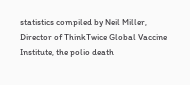statistics compiled by Neil Miller, Director of ThinkTwice Global Vaccine Institute, the polio death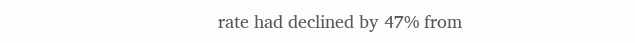rate had declined by 47% from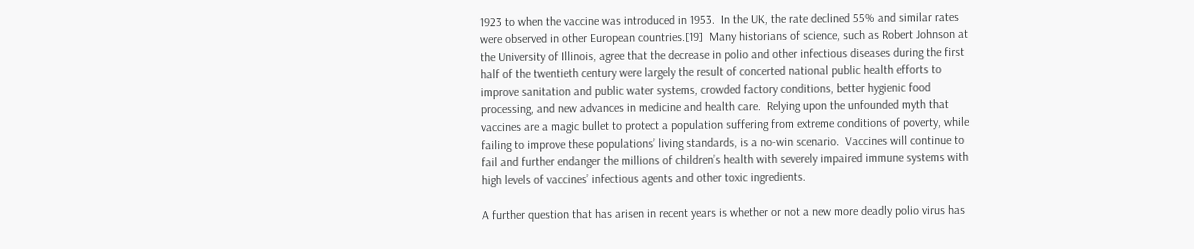1923 to when the vaccine was introduced in 1953.  In the UK, the rate declined 55% and similar rates were observed in other European countries.[19]  Many historians of science, such as Robert Johnson at the University of Illinois, agree that the decrease in polio and other infectious diseases during the first half of the twentieth century were largely the result of concerted national public health efforts to improve sanitation and public water systems, crowded factory conditions, better hygienic food processing, and new advances in medicine and health care.  Relying upon the unfounded myth that vaccines are a magic bullet to protect a population suffering from extreme conditions of poverty, while failing to improve these populations’ living standards, is a no-win scenario.  Vaccines will continue to fail and further endanger the millions of children’s health with severely impaired immune systems with high levels of vaccines’ infectious agents and other toxic ingredients.

A further question that has arisen in recent years is whether or not a new more deadly polio virus has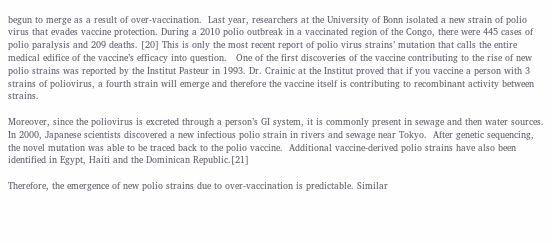begun to merge as a result of over-vaccination.  Last year, researchers at the University of Bonn isolated a new strain of polio virus that evades vaccine protection. During a 2010 polio outbreak in a vaccinated region of the Congo, there were 445 cases of polio paralysis and 209 deaths. [20] This is only the most recent report of polio virus strains’ mutation that calls the entire medical edifice of the vaccine’s efficacy into question.   One of the first discoveries of the vaccine contributing to the rise of new polio strains was reported by the Institut Pasteur in 1993. Dr. Crainic at the Institut proved that if you vaccine a person with 3 strains of poliovirus, a fourth strain will emerge and therefore the vaccine itself is contributing to recombinant activity between strains.

Moreover, since the poliovirus is excreted through a person’s GI system, it is commonly present in sewage and then water sources.  In 2000, Japanese scientists discovered a new infectious polio strain in rivers and sewage near Tokyo.  After genetic sequencing, the novel mutation was able to be traced back to the polio vaccine.  Additional vaccine-derived polio strains have also been identified in Egypt, Haiti and the Dominican Republic.[21]

Therefore, the emergence of new polio strains due to over-vaccination is predictable. Similar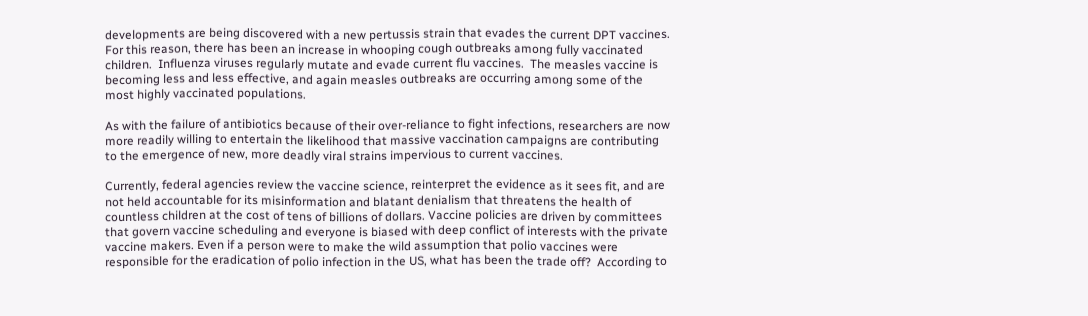developments are being discovered with a new pertussis strain that evades the current DPT vaccines.  For this reason, there has been an increase in whooping cough outbreaks among fully vaccinated children.  Influenza viruses regularly mutate and evade current flu vaccines.  The measles vaccine is becoming less and less effective, and again measles outbreaks are occurring among some of the most highly vaccinated populations.

As with the failure of antibiotics because of their over-reliance to fight infections, researchers are now more readily willing to entertain the likelihood that massive vaccination campaigns are contributing to the emergence of new, more deadly viral strains impervious to current vaccines.

Currently, federal agencies review the vaccine science, reinterpret the evidence as it sees fit, and are not held accountable for its misinformation and blatant denialism that threatens the health of countless children at the cost of tens of billions of dollars. Vaccine policies are driven by committees that govern vaccine scheduling and everyone is biased with deep conflict of interests with the private vaccine makers. Even if a person were to make the wild assumption that polio vaccines were responsible for the eradication of polio infection in the US, what has been the trade off?  According to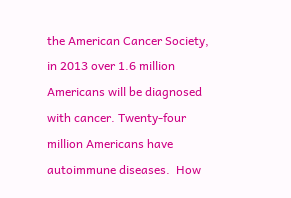the American Cancer Society, in 2013 over 1.6 million Americans will be diagnosed with cancer. Twenty-four million Americans have autoimmune diseases.  How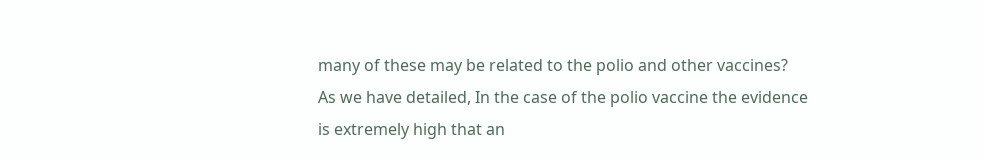many of these may be related to the polio and other vaccines?  As we have detailed, In the case of the polio vaccine the evidence is extremely high that an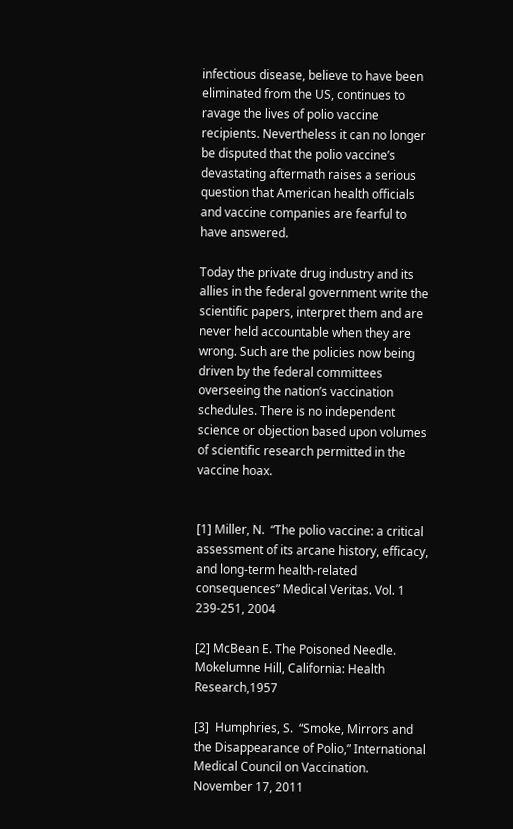infectious disease, believe to have been eliminated from the US, continues to ravage the lives of polio vaccine recipients. Nevertheless it can no longer be disputed that the polio vaccine’s devastating aftermath raises a serious question that American health officials and vaccine companies are fearful to have answered.

Today the private drug industry and its allies in the federal government write the scientific papers, interpret them and are never held accountable when they are wrong. Such are the policies now being driven by the federal committees overseeing the nation’s vaccination schedules. There is no independent science or objection based upon volumes of scientific research permitted in the vaccine hoax.


[1] Miller, N.  “The polio vaccine: a critical assessment of its arcane history, efficacy, and long-term health-related consequences” Medical Veritas. Vol. 1 239-251, 2004

[2] McBean E. The Poisoned Needle. Mokelumne Hill, California: Health Research,1957

[3]  Humphries, S.  “Smoke, Mirrors and the Disappearance of Polio,” International Medical Council on Vaccination. November 17, 2011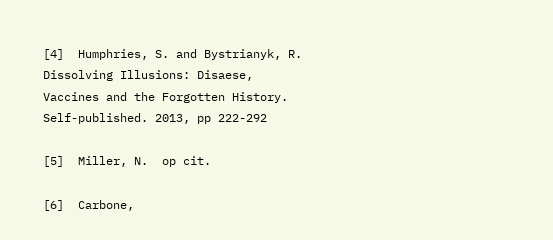[4]  Humphries, S. and Bystrianyk, R.  Dissolving Illusions: Disaese, Vaccines and the Forgotten History. Self-published. 2013, pp 222-292

[5]  Miller, N.  op cit.

[6]  Carbone,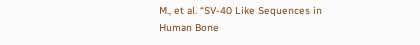M., et al. “SV-40 Like Sequences in Human Bone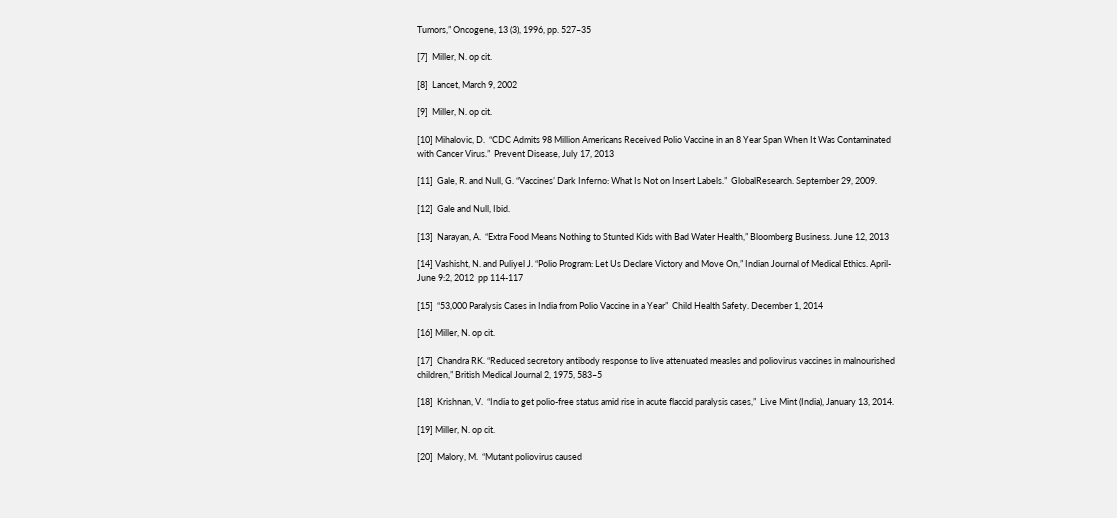Tumors,” Oncogene, 13 (3), 1996, pp. 527–35

[7]  Miller, N. op cit.

[8]  Lancet, March 9, 2002

[9]  Miller, N. op cit.

[10] Mihalovic, D.  “CDC Admits 98 Million Americans Received Polio Vaccine in an 8 Year Span When It Was Contaminated with Cancer Virus.”  Prevent Disease, July 17, 2013

[11]  Gale, R. and Null, G. “Vaccines’ Dark Inferno: What Is Not on Insert Labels.”  GlobalResearch. September 29, 2009.

[12]  Gale and Null, Ibid.

[13]  Narayan, A.  “Extra Food Means Nothing to Stunted Kids with Bad Water Health,” Bloomberg Business. June 12, 2013

[14] Vashisht, N. and Puliyel J. “Polio Program: Let Us Declare Victory and Move On,” Indian Journal of Medical Ethics. April-June 9:2, 2012  pp 114-117

[15]  “53,000 Paralysis Cases in India from Polio Vaccine in a Year”  Child Health Safety. December 1, 2014

[16] Miller, N. op cit.

[17]  Chandra RK. “Reduced secretory antibody response to live attenuated measles and poliovirus vaccines in malnourished children,” British Medical Journal 2, 1975, 583–5

[18]  Krishnan, V.  “India to get polio-free status amid rise in acute flaccid paralysis cases,”  Live Mint (India), January 13, 2014.

[19] Miller, N. op cit.

[20]  Malory, M.  “Mutant poliovirus caused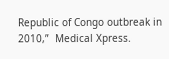Republic of Congo outbreak in 2010,”  Medical Xpress.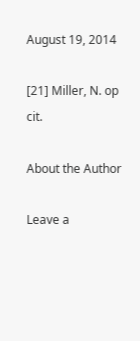August 19, 2014

[21] Miller, N. op cit.

About the Author

Leave a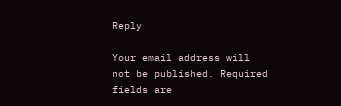Reply

Your email address will not be published. Required fields are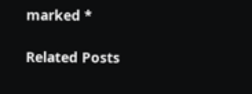marked *

Related Posts